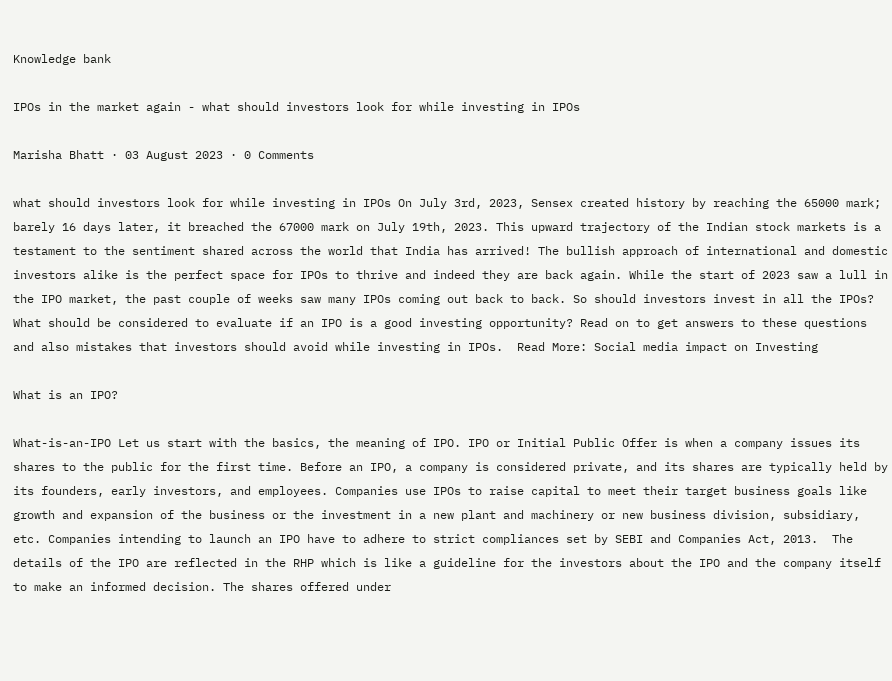Knowledge bank

IPOs in the market again - what should investors look for while investing in IPOs

Marisha Bhatt · 03 August 2023 · 0 Comments

what should investors look for while investing in IPOs On July 3rd, 2023, Sensex created history by reaching the 65000 mark; barely 16 days later, it breached the 67000 mark on July 19th, 2023. This upward trajectory of the Indian stock markets is a testament to the sentiment shared across the world that India has arrived! The bullish approach of international and domestic investors alike is the perfect space for IPOs to thrive and indeed they are back again. While the start of 2023 saw a lull in the IPO market, the past couple of weeks saw many IPOs coming out back to back. So should investors invest in all the IPOs? What should be considered to evaluate if an IPO is a good investing opportunity? Read on to get answers to these questions and also mistakes that investors should avoid while investing in IPOs.  Read More: Social media impact on Investing

What is an IPO?

What-is-an-IPO Let us start with the basics, the meaning of IPO. IPO or Initial Public Offer is when a company issues its shares to the public for the first time. Before an IPO, a company is considered private, and its shares are typically held by its founders, early investors, and employees. Companies use IPOs to raise capital to meet their target business goals like growth and expansion of the business or the investment in a new plant and machinery or new business division, subsidiary, etc. Companies intending to launch an IPO have to adhere to strict compliances set by SEBI and Companies Act, 2013.  The details of the IPO are reflected in the RHP which is like a guideline for the investors about the IPO and the company itself to make an informed decision. The shares offered under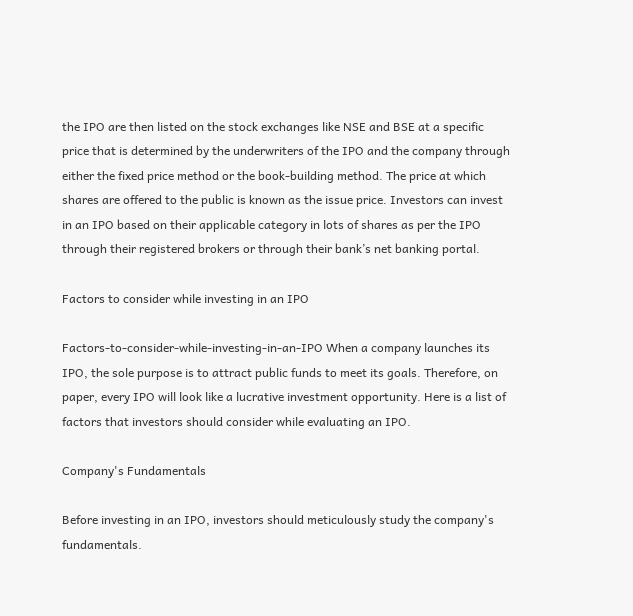the IPO are then listed on the stock exchanges like NSE and BSE at a specific price that is determined by the underwriters of the IPO and the company through either the fixed price method or the book-building method. The price at which shares are offered to the public is known as the issue price. Investors can invest in an IPO based on their applicable category in lots of shares as per the IPO through their registered brokers or through their bank’s net banking portal.

Factors to consider while investing in an IPO

Factors-to-consider-while-investing-in-an-IPO When a company launches its IPO, the sole purpose is to attract public funds to meet its goals. Therefore, on paper, every IPO will look like a lucrative investment opportunity. Here is a list of factors that investors should consider while evaluating an IPO.

Company's Fundamentals

Before investing in an IPO, investors should meticulously study the company's fundamentals.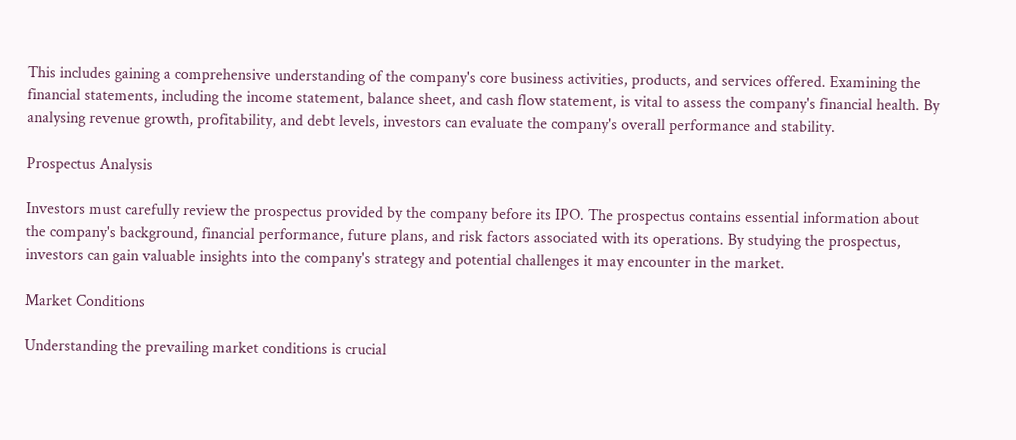This includes gaining a comprehensive understanding of the company's core business activities, products, and services offered. Examining the financial statements, including the income statement, balance sheet, and cash flow statement, is vital to assess the company's financial health. By analysing revenue growth, profitability, and debt levels, investors can evaluate the company's overall performance and stability.

Prospectus Analysis

Investors must carefully review the prospectus provided by the company before its IPO. The prospectus contains essential information about the company's background, financial performance, future plans, and risk factors associated with its operations. By studying the prospectus, investors can gain valuable insights into the company's strategy and potential challenges it may encounter in the market.

Market Conditions

Understanding the prevailing market conditions is crucial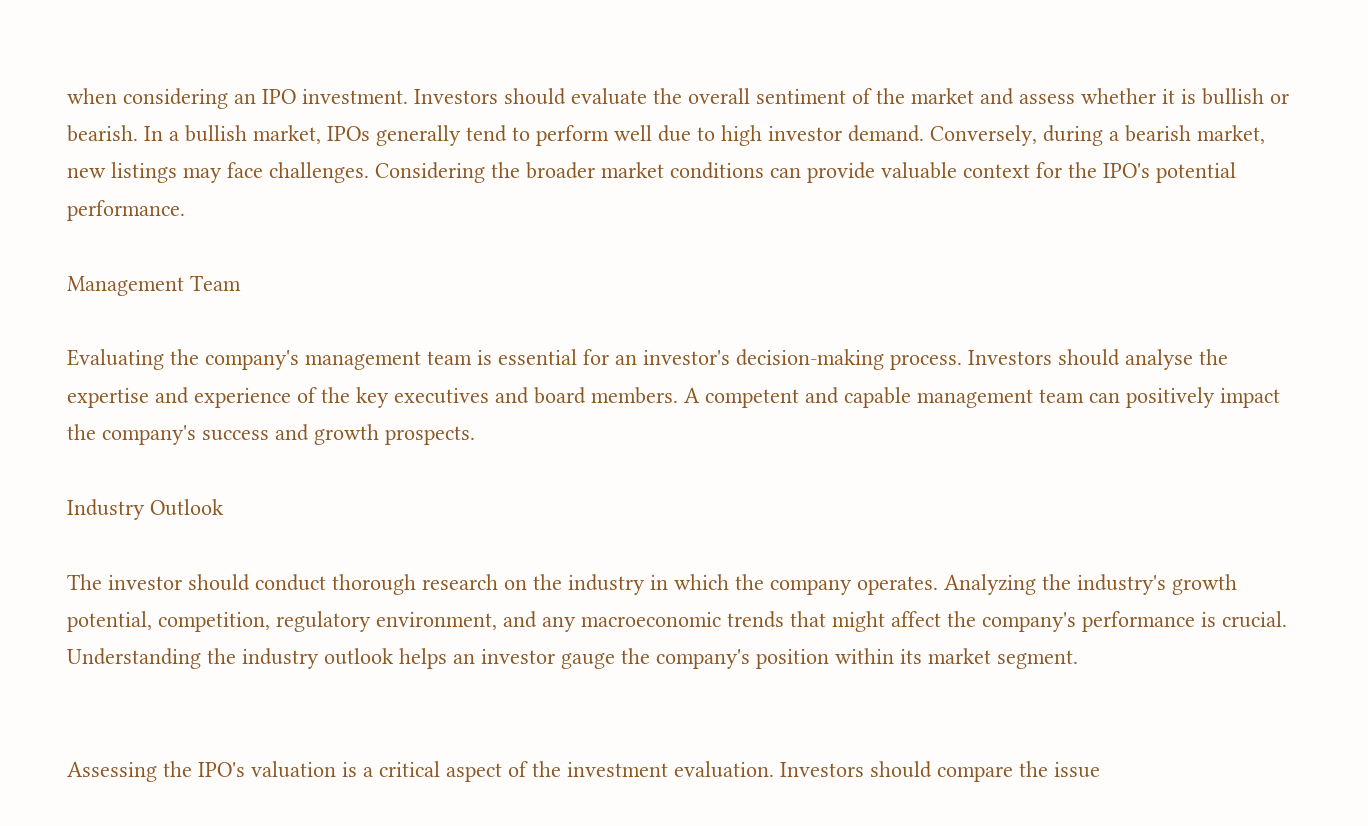when considering an IPO investment. Investors should evaluate the overall sentiment of the market and assess whether it is bullish or bearish. In a bullish market, IPOs generally tend to perform well due to high investor demand. Conversely, during a bearish market, new listings may face challenges. Considering the broader market conditions can provide valuable context for the IPO's potential performance.

Management Team

Evaluating the company's management team is essential for an investor's decision-making process. Investors should analyse the expertise and experience of the key executives and board members. A competent and capable management team can positively impact the company's success and growth prospects.

Industry Outlook

The investor should conduct thorough research on the industry in which the company operates. Analyzing the industry's growth potential, competition, regulatory environment, and any macroeconomic trends that might affect the company's performance is crucial. Understanding the industry outlook helps an investor gauge the company's position within its market segment.


Assessing the IPO's valuation is a critical aspect of the investment evaluation. Investors should compare the issue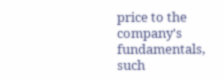price to the company's fundamentals, such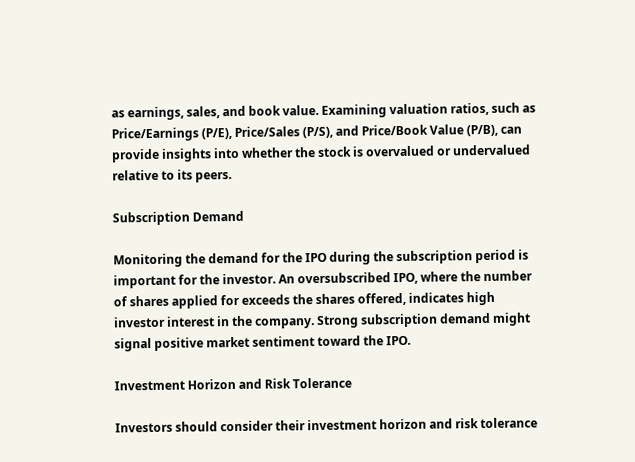as earnings, sales, and book value. Examining valuation ratios, such as Price/Earnings (P/E), Price/Sales (P/S), and Price/Book Value (P/B), can provide insights into whether the stock is overvalued or undervalued relative to its peers.

Subscription Demand

Monitoring the demand for the IPO during the subscription period is important for the investor. An oversubscribed IPO, where the number of shares applied for exceeds the shares offered, indicates high investor interest in the company. Strong subscription demand might signal positive market sentiment toward the IPO.

Investment Horizon and Risk Tolerance

Investors should consider their investment horizon and risk tolerance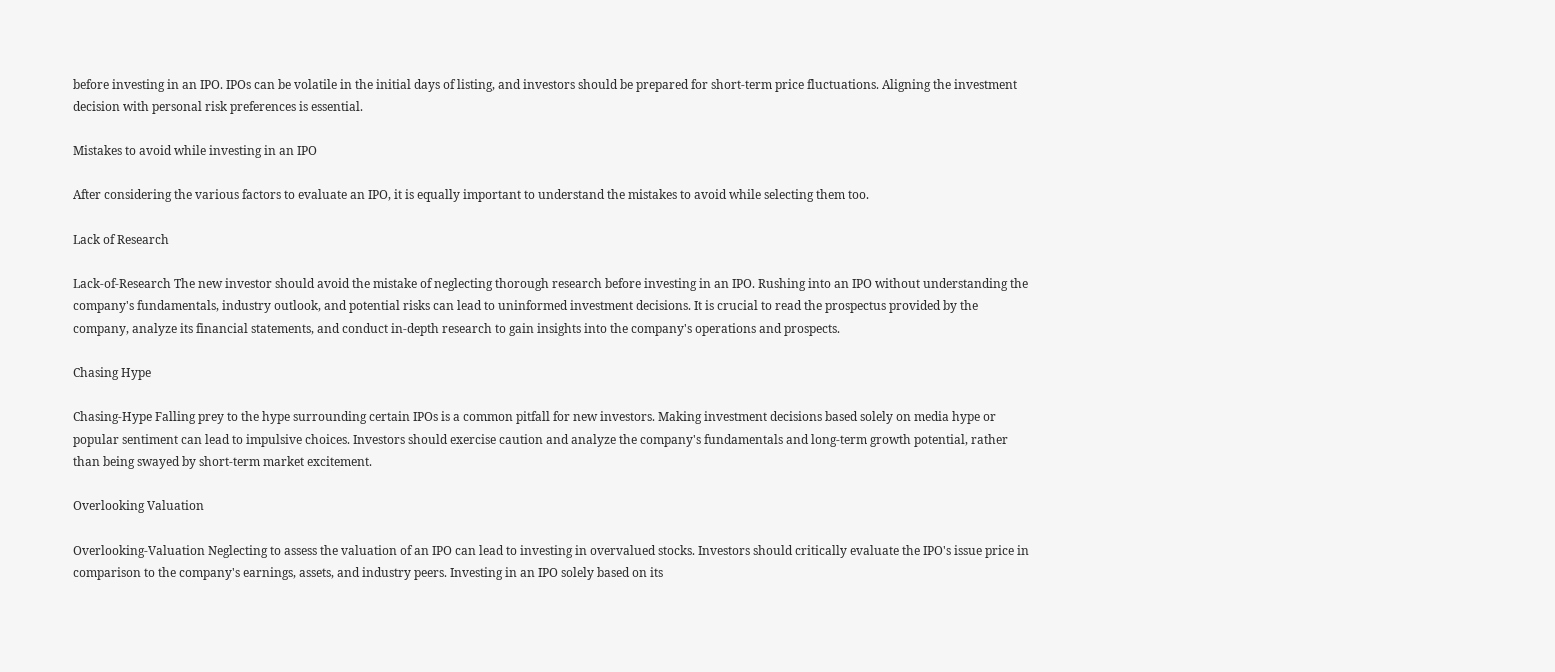before investing in an IPO. IPOs can be volatile in the initial days of listing, and investors should be prepared for short-term price fluctuations. Aligning the investment decision with personal risk preferences is essential.

Mistakes to avoid while investing in an IPO

After considering the various factors to evaluate an IPO, it is equally important to understand the mistakes to avoid while selecting them too.

Lack of Research

Lack-of-Research The new investor should avoid the mistake of neglecting thorough research before investing in an IPO. Rushing into an IPO without understanding the company's fundamentals, industry outlook, and potential risks can lead to uninformed investment decisions. It is crucial to read the prospectus provided by the company, analyze its financial statements, and conduct in-depth research to gain insights into the company's operations and prospects.

Chasing Hype

Chasing-Hype Falling prey to the hype surrounding certain IPOs is a common pitfall for new investors. Making investment decisions based solely on media hype or popular sentiment can lead to impulsive choices. Investors should exercise caution and analyze the company's fundamentals and long-term growth potential, rather than being swayed by short-term market excitement.

Overlooking Valuation

Overlooking-Valuation Neglecting to assess the valuation of an IPO can lead to investing in overvalued stocks. Investors should critically evaluate the IPO's issue price in comparison to the company's earnings, assets, and industry peers. Investing in an IPO solely based on its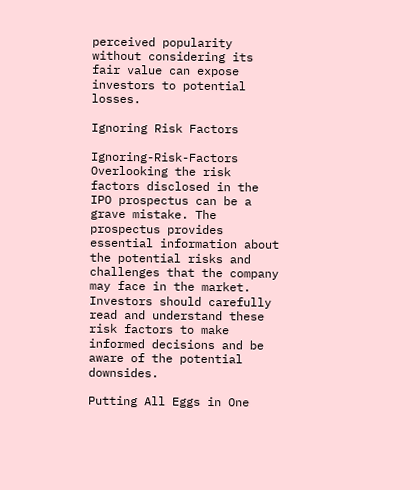perceived popularity without considering its fair value can expose investors to potential losses.

Ignoring Risk Factors

Ignoring-Risk-Factors Overlooking the risk factors disclosed in the IPO prospectus can be a grave mistake. The prospectus provides essential information about the potential risks and challenges that the company may face in the market. Investors should carefully read and understand these risk factors to make informed decisions and be aware of the potential downsides.

Putting All Eggs in One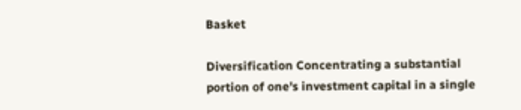Basket

Diversification Concentrating a substantial portion of one's investment capital in a single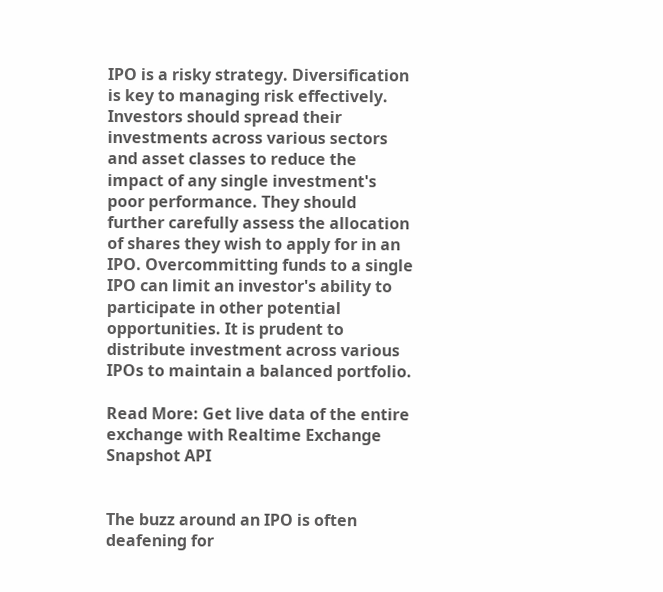IPO is a risky strategy. Diversification is key to managing risk effectively. Investors should spread their investments across various sectors and asset classes to reduce the impact of any single investment's poor performance. They should further carefully assess the allocation of shares they wish to apply for in an IPO. Overcommitting funds to a single IPO can limit an investor's ability to participate in other potential opportunities. It is prudent to distribute investment across various IPOs to maintain a balanced portfolio.

Read More: Get live data of the entire exchange with Realtime Exchange Snapshot API


The buzz around an IPO is often deafening for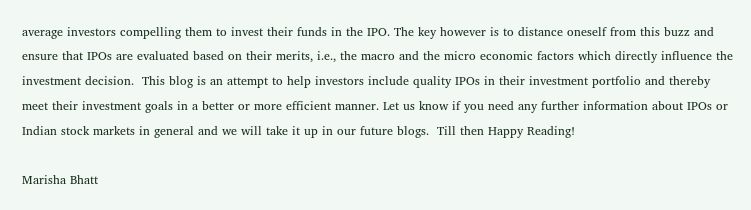average investors compelling them to invest their funds in the IPO. The key however is to distance oneself from this buzz and ensure that IPOs are evaluated based on their merits, i.e., the macro and the micro economic factors which directly influence the investment decision.  This blog is an attempt to help investors include quality IPOs in their investment portfolio and thereby meet their investment goals in a better or more efficient manner. Let us know if you need any further information about IPOs or Indian stock markets in general and we will take it up in our future blogs.  Till then Happy Reading!

Marisha Bhatt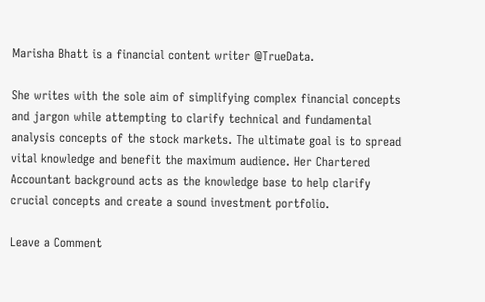Marisha Bhatt is a financial content writer @TrueData.

She writes with the sole aim of simplifying complex financial concepts and jargon while attempting to clarify technical and fundamental analysis concepts of the stock markets. The ultimate goal is to spread vital knowledge and benefit the maximum audience. Her Chartered Accountant background acts as the knowledge base to help clarify crucial concepts and create a sound investment portfolio.

Leave a Comment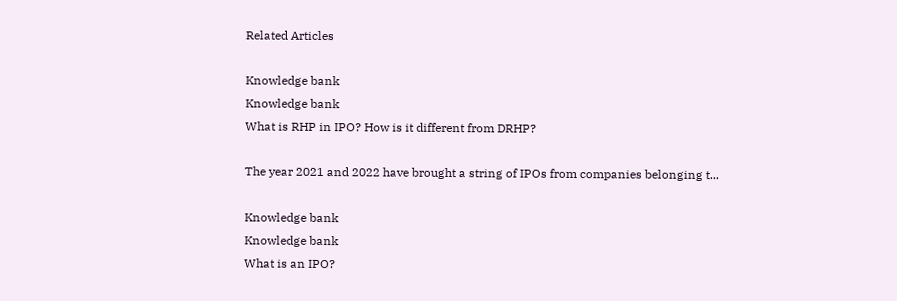Related Articles

Knowledge bank
Knowledge bank
What is RHP in IPO? How is it different from DRHP?

The year 2021 and 2022 have brought a string of IPOs from companies belonging t...

Knowledge bank
Knowledge bank
What is an IPO?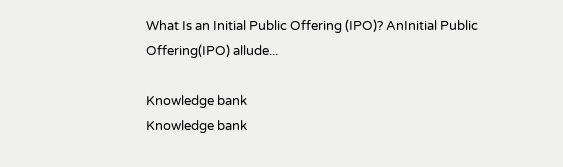What Is an Initial Public Offering (IPO)? AnInitial Public Offering(IPO) allude...

Knowledge bank
Knowledge bank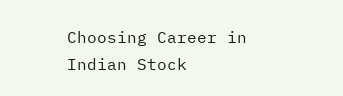Choosing Career in Indian Stock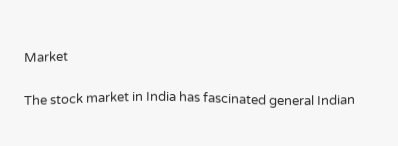Market

The stock market in India has fascinated general Indian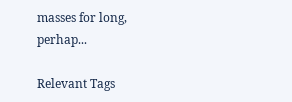masses for long, perhap...

Relevant Tags